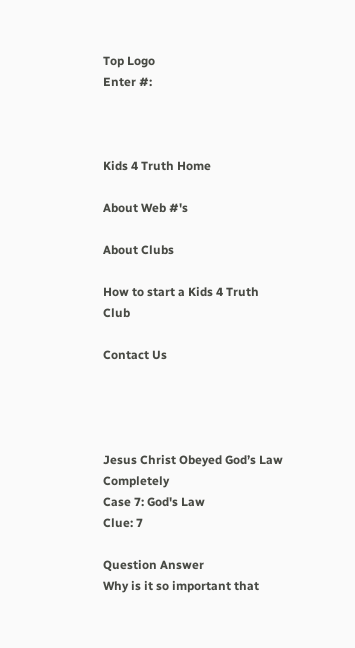Top Logo
Enter #:



Kids 4 Truth Home

About Web #'s

About Clubs

How to start a Kids 4 Truth Club

Contact Us




Jesus Christ Obeyed God’s Law Completely
Case 7: God's Law
Clue: 7

Question Answer
Why is it so important that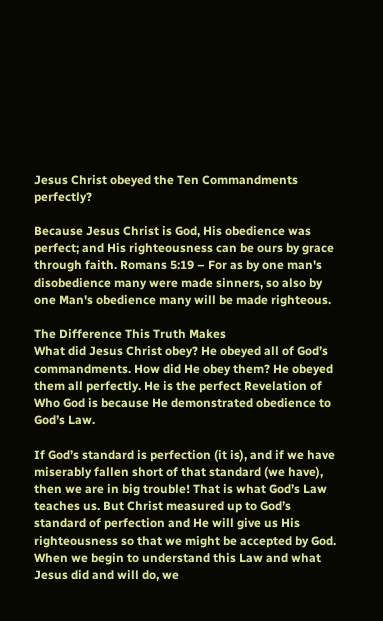Jesus Christ obeyed the Ten Commandments perfectly?

Because Jesus Christ is God, His obedience was perfect; and His righteousness can be ours by grace through faith. Romans 5:19 – For as by one man's disobedience many were made sinners, so also by one Man's obedience many will be made righteous.

The Difference This Truth Makes
What did Jesus Christ obey? He obeyed all of God’s commandments. How did He obey them? He obeyed them all perfectly. He is the perfect Revelation of Who God is because He demonstrated obedience to God’s Law.

If God’s standard is perfection (it is), and if we have miserably fallen short of that standard (we have), then we are in big trouble! That is what God’s Law teaches us. But Christ measured up to God’s standard of perfection and He will give us His righteousness so that we might be accepted by God. When we begin to understand this Law and what Jesus did and will do, we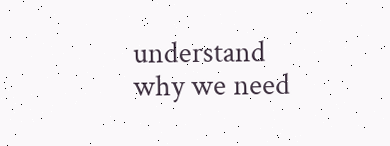understand why we need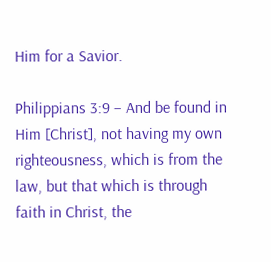Him for a Savior.

Philippians 3:9 – And be found in Him [Christ], not having my own righteousness, which is from the law, but that which is through faith in Christ, the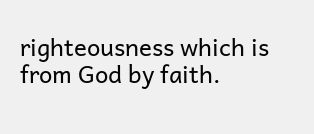righteousness which is from God by faith.